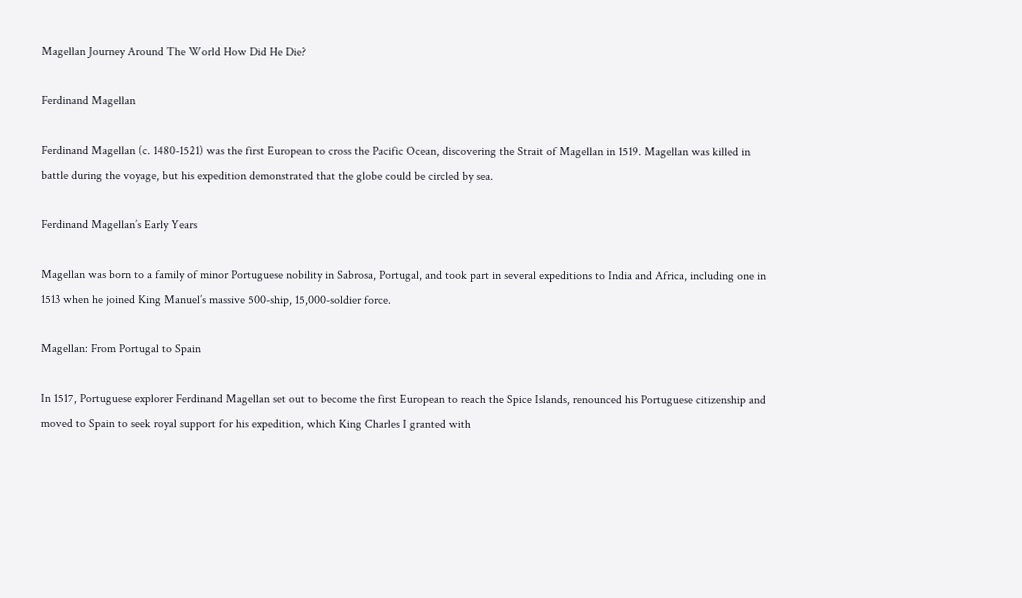Magellan Journey Around The World How Did He Die?

Ferdinand Magellan

Ferdinand Magellan (c. 1480-1521) was the first European to cross the Pacific Ocean, discovering the Strait of Magellan in 1519. Magellan was killed in battle during the voyage, but his expedition demonstrated that the globe could be circled by sea.

Ferdinand Magellan’s Early Years

Magellan was born to a family of minor Portuguese nobility in Sabrosa, Portugal, and took part in several expeditions to India and Africa, including one in 1513 when he joined King Manuel’s massive 500-ship, 15,000-soldier force.

Magellan: From Portugal to Spain

In 1517, Portuguese explorer Ferdinand Magellan set out to become the first European to reach the Spice Islands, renounced his Portuguese citizenship and moved to Spain to seek royal support for his expedition, which King Charles I granted with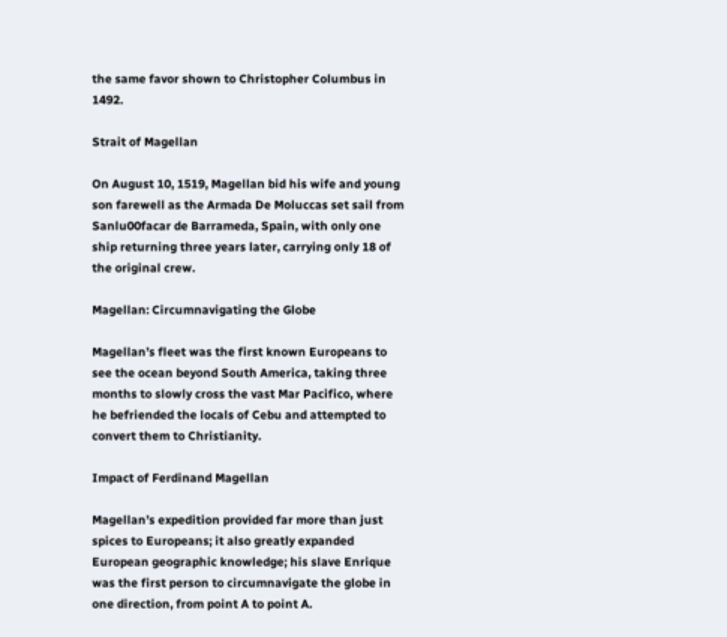the same favor shown to Christopher Columbus in 1492.

Strait of Magellan

On August 10, 1519, Magellan bid his wife and young son farewell as the Armada De Moluccas set sail from Sanlu00facar de Barrameda, Spain, with only one ship returning three years later, carrying only 18 of the original crew.

Magellan: Circumnavigating the Globe

Magellan’s fleet was the first known Europeans to see the ocean beyond South America, taking three months to slowly cross the vast Mar Pacifico, where he befriended the locals of Cebu and attempted to convert them to Christianity.

Impact of Ferdinand Magellan

Magellan’s expedition provided far more than just spices to Europeans; it also greatly expanded European geographic knowledge; his slave Enrique was the first person to circumnavigate the globe in one direction, from point A to point A.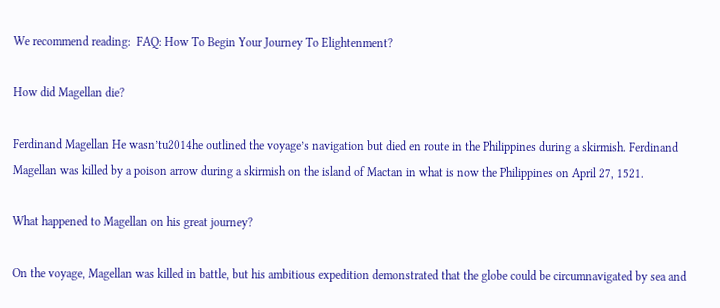We recommend reading:  FAQ: How To Begin Your Journey To Elightenment?

How did Magellan die?

Ferdinand Magellan He wasn’tu2014he outlined the voyage’s navigation but died en route in the Philippines during a skirmish. Ferdinand Magellan was killed by a poison arrow during a skirmish on the island of Mactan in what is now the Philippines on April 27, 1521.

What happened to Magellan on his great journey?

On the voyage, Magellan was killed in battle, but his ambitious expedition demonstrated that the globe could be circumnavigated by sea and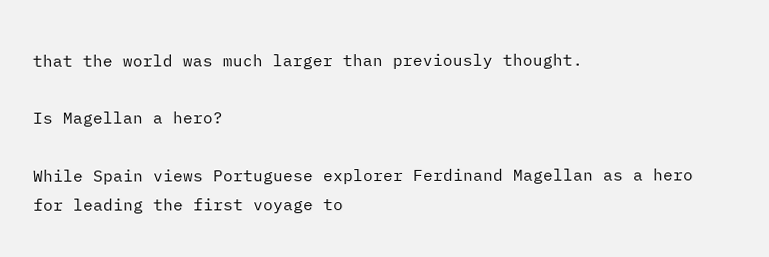that the world was much larger than previously thought.

Is Magellan a hero?

While Spain views Portuguese explorer Ferdinand Magellan as a hero for leading the first voyage to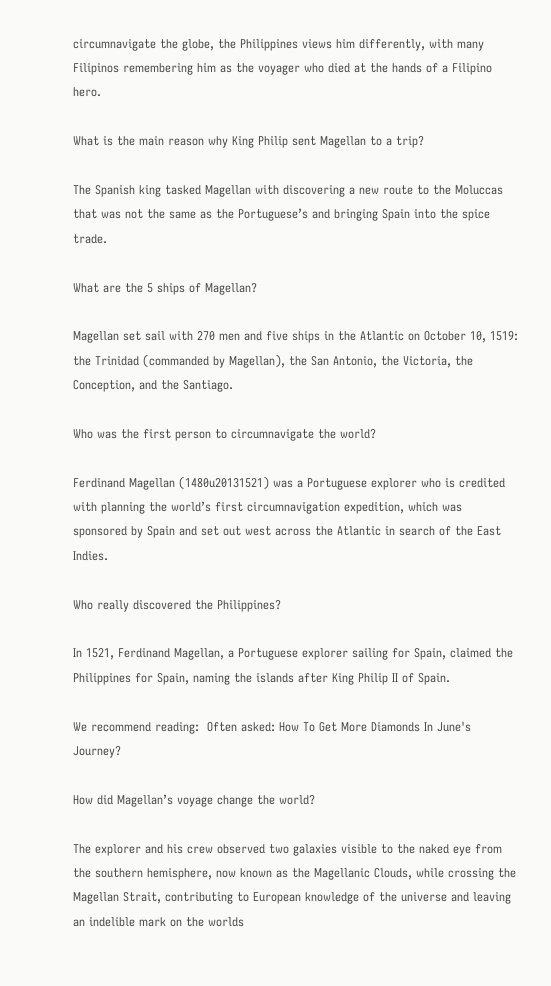circumnavigate the globe, the Philippines views him differently, with many Filipinos remembering him as the voyager who died at the hands of a Filipino hero.

What is the main reason why King Philip sent Magellan to a trip?

The Spanish king tasked Magellan with discovering a new route to the Moluccas that was not the same as the Portuguese’s and bringing Spain into the spice trade.

What are the 5 ships of Magellan?

Magellan set sail with 270 men and five ships in the Atlantic on October 10, 1519: the Trinidad (commanded by Magellan), the San Antonio, the Victoria, the Conception, and the Santiago.

Who was the first person to circumnavigate the world?

Ferdinand Magellan (1480u20131521) was a Portuguese explorer who is credited with planning the world’s first circumnavigation expedition, which was sponsored by Spain and set out west across the Atlantic in search of the East Indies.

Who really discovered the Philippines?

In 1521, Ferdinand Magellan, a Portuguese explorer sailing for Spain, claimed the Philippines for Spain, naming the islands after King Philip II of Spain.

We recommend reading:  Often asked: How To Get More Diamonds In June's Journey?

How did Magellan’s voyage change the world?

The explorer and his crew observed two galaxies visible to the naked eye from the southern hemisphere, now known as the Magellanic Clouds, while crossing the Magellan Strait, contributing to European knowledge of the universe and leaving an indelible mark on the worlds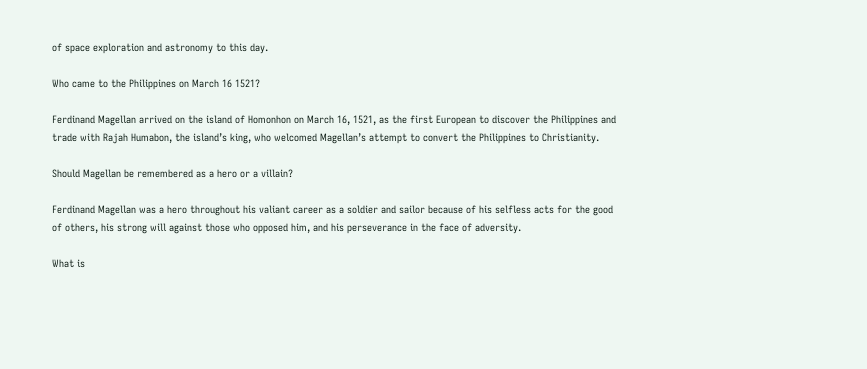of space exploration and astronomy to this day.

Who came to the Philippines on March 16 1521?

Ferdinand Magellan arrived on the island of Homonhon on March 16, 1521, as the first European to discover the Philippines and trade with Rajah Humabon, the island’s king, who welcomed Magellan’s attempt to convert the Philippines to Christianity.

Should Magellan be remembered as a hero or a villain?

Ferdinand Magellan was a hero throughout his valiant career as a soldier and sailor because of his selfless acts for the good of others, his strong will against those who opposed him, and his perseverance in the face of adversity.

What is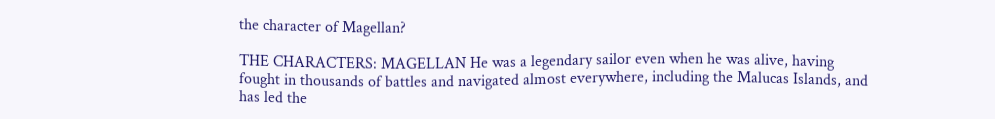the character of Magellan?

THE CHARACTERS: MAGELLAN He was a legendary sailor even when he was alive, having fought in thousands of battles and navigated almost everywhere, including the Malucas Islands, and has led the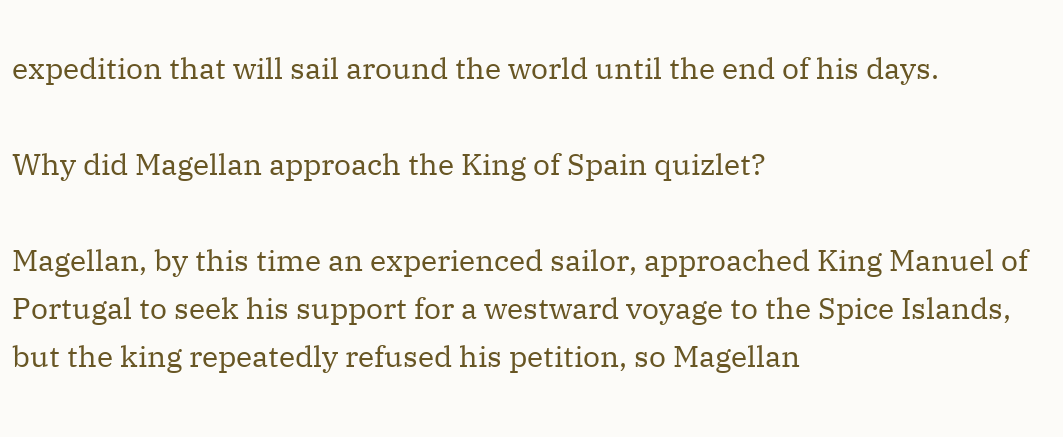expedition that will sail around the world until the end of his days.

Why did Magellan approach the King of Spain quizlet?

Magellan, by this time an experienced sailor, approached King Manuel of Portugal to seek his support for a westward voyage to the Spice Islands, but the king repeatedly refused his petition, so Magellan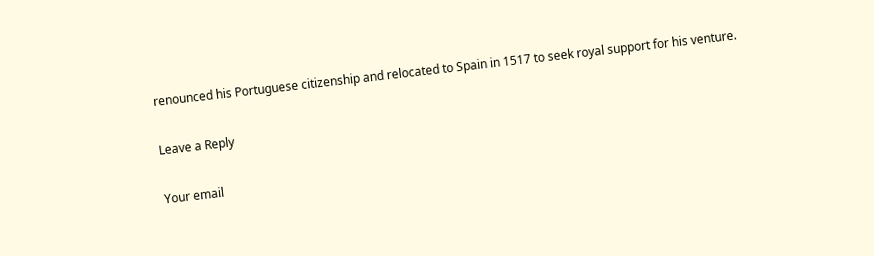renounced his Portuguese citizenship and relocated to Spain in 1517 to seek royal support for his venture.

Leave a Reply

Your email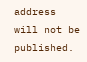address will not be published.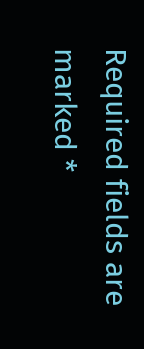Required fields are marked *